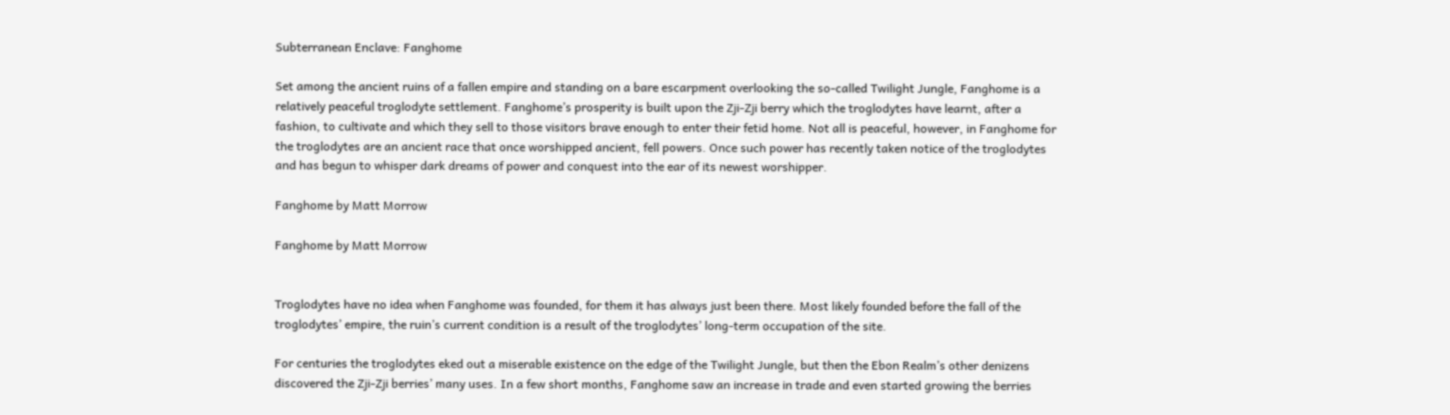Subterranean Enclave: Fanghome

Set among the ancient ruins of a fallen empire and standing on a bare escarpment overlooking the so-called Twilight Jungle, Fanghome is a relatively peaceful troglodyte settlement. Fanghome’s prosperity is built upon the Zji-Zji berry which the troglodytes have learnt, after a fashion, to cultivate and which they sell to those visitors brave enough to enter their fetid home. Not all is peaceful, however, in Fanghome for the troglodytes are an ancient race that once worshipped ancient, fell powers. Once such power has recently taken notice of the troglodytes and has begun to whisper dark dreams of power and conquest into the ear of its newest worshipper.

Fanghome by Matt Morrow

Fanghome by Matt Morrow


Troglodytes have no idea when Fanghome was founded, for them it has always just been there. Most likely founded before the fall of the troglodytes’ empire, the ruin’s current condition is a result of the troglodytes’ long-term occupation of the site.

For centuries the troglodytes eked out a miserable existence on the edge of the Twilight Jungle, but then the Ebon Realm’s other denizens discovered the Zji-Zji berries’ many uses. In a few short months, Fanghome saw an increase in trade and even started growing the berries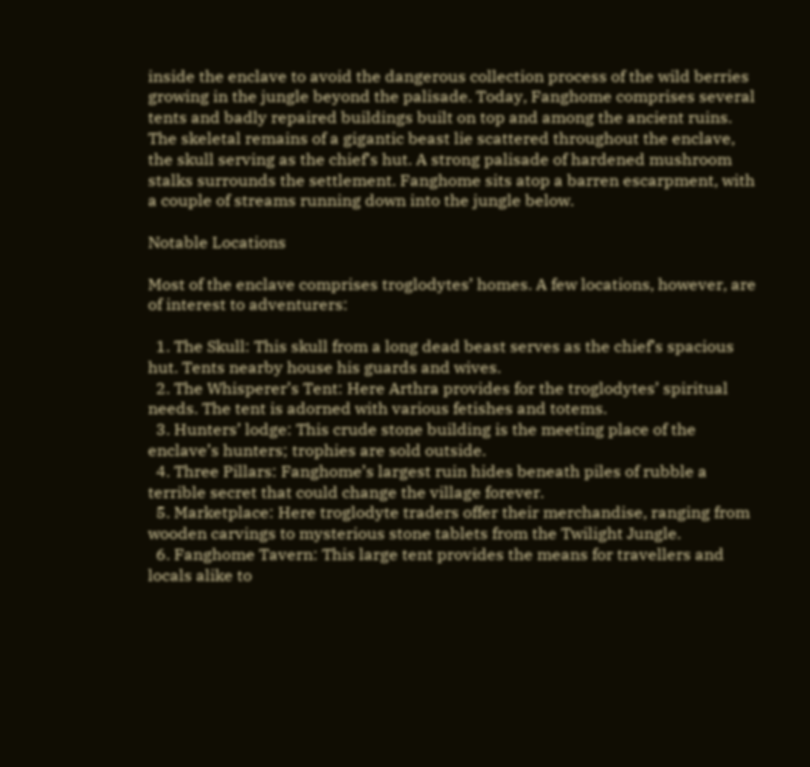inside the enclave to avoid the dangerous collection process of the wild berries growing in the jungle beyond the palisade. Today, Fanghome comprises several tents and badly repaired buildings built on top and among the ancient ruins. The skeletal remains of a gigantic beast lie scattered throughout the enclave, the skull serving as the chief’s hut. A strong palisade of hardened mushroom stalks surrounds the settlement. Fanghome sits atop a barren escarpment, with a couple of streams running down into the jungle below.

Notable Locations

Most of the enclave comprises troglodytes’ homes. A few locations, however, are of interest to adventurers:

  1. The Skull: This skull from a long dead beast serves as the chief’s spacious hut. Tents nearby house his guards and wives.
  2. The Whisperer’s Tent: Here Arthra provides for the troglodytes’ spiritual needs. The tent is adorned with various fetishes and totems.
  3. Hunters’ lodge: This crude stone building is the meeting place of the enclave’s hunters; trophies are sold outside.
  4. Three Pillars: Fanghome’s largest ruin hides beneath piles of rubble a terrible secret that could change the village forever.
  5. Marketplace: Here troglodyte traders offer their merchandise, ranging from wooden carvings to mysterious stone tablets from the Twilight Jungle.
  6. Fanghome Tavern: This large tent provides the means for travellers and locals alike to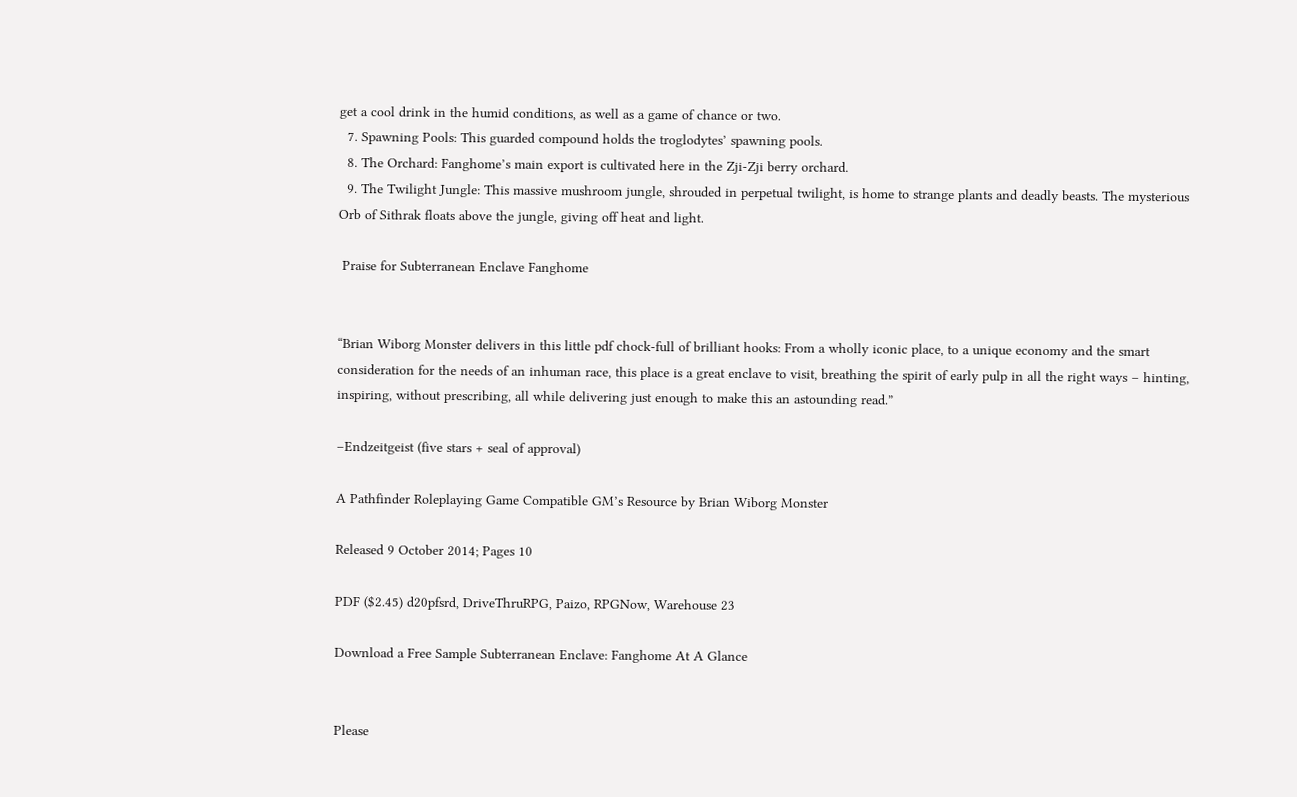get a cool drink in the humid conditions, as well as a game of chance or two.
  7. Spawning Pools: This guarded compound holds the troglodytes’ spawning pools.
  8. The Orchard: Fanghome’s main export is cultivated here in the Zji-Zji berry orchard.
  9. The Twilight Jungle: This massive mushroom jungle, shrouded in perpetual twilight, is home to strange plants and deadly beasts. The mysterious Orb of Sithrak floats above the jungle, giving off heat and light.

 Praise for Subterranean Enclave Fanghome


“Brian Wiborg Monster delivers in this little pdf chock-full of brilliant hooks: From a wholly iconic place, to a unique economy and the smart consideration for the needs of an inhuman race, this place is a great enclave to visit, breathing the spirit of early pulp in all the right ways – hinting, inspiring, without prescribing, all while delivering just enough to make this an astounding read.”

–Endzeitgeist (five stars + seal of approval)

A Pathfinder Roleplaying Game Compatible GM’s Resource by Brian Wiborg Monster

Released 9 October 2014; Pages 10

PDF ($2.45) d20pfsrd, DriveThruRPG, Paizo, RPGNow, Warehouse 23

Download a Free Sample Subterranean Enclave: Fanghome At A Glance


Please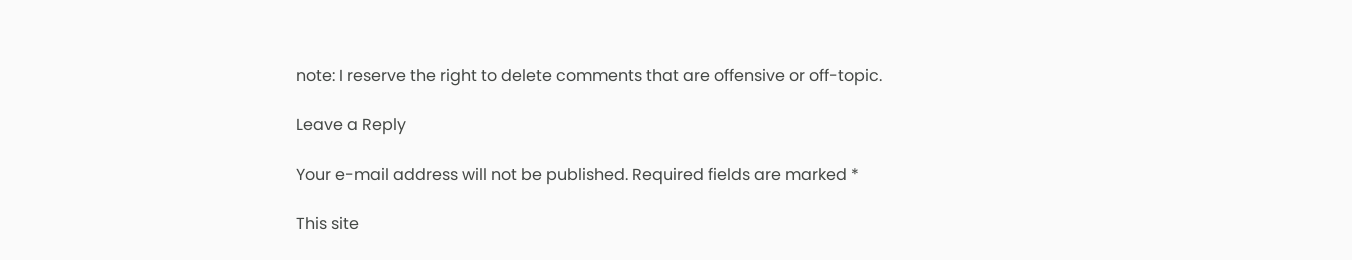note: I reserve the right to delete comments that are offensive or off-topic.

Leave a Reply

Your e-mail address will not be published. Required fields are marked *

This site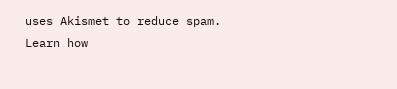uses Akismet to reduce spam. Learn how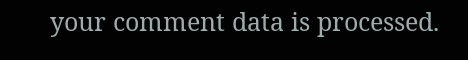your comment data is processed.